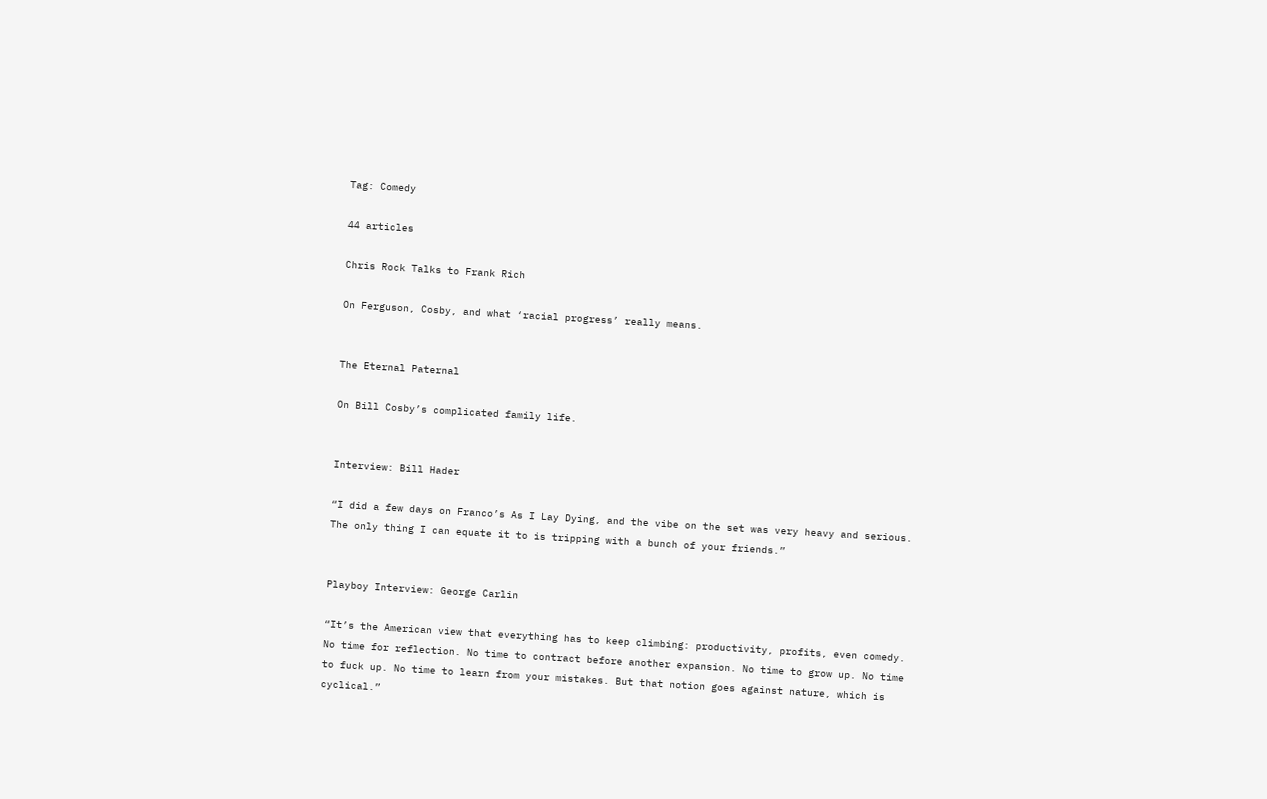Tag: Comedy

44 articles

Chris Rock Talks to Frank Rich

On Ferguson, Cosby, and what ‘racial progress’ really means.


The Eternal Paternal

On Bill Cosby’s complicated family life.


Interview: Bill Hader

“I did a few days on Franco’s As I Lay Dying, and the vibe on the set was very heavy and serious. The only thing I can equate it to is tripping with a bunch of your friends.”


Playboy Interview: George Carlin

“It’s the American view that everything has to keep climbing: productivity, profits, even comedy. No time for reflection. No time to contract before another expansion. No time to grow up. No time to fuck up. No time to learn from your mistakes. But that notion goes against nature, which is cyclical.”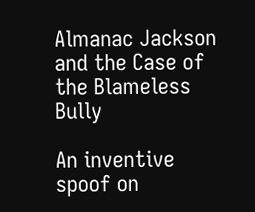Almanac Jackson and the Case of the Blameless Bully

An inventive spoof on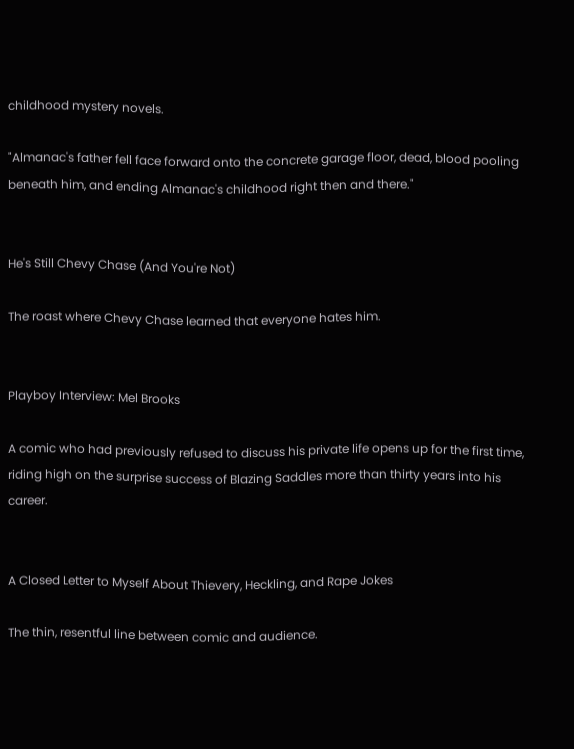childhood mystery novels.

"Almanac's father fell face forward onto the concrete garage floor, dead, blood pooling beneath him, and ending Almanac's childhood right then and there."


He's Still Chevy Chase (And You're Not)

The roast where Chevy Chase learned that everyone hates him.


Playboy Interview: Mel Brooks

A comic who had previously refused to discuss his private life opens up for the first time, riding high on the surprise success of Blazing Saddles more than thirty years into his career.


A Closed Letter to Myself About Thievery, Heckling, and Rape Jokes

The thin, resentful line between comic and audience.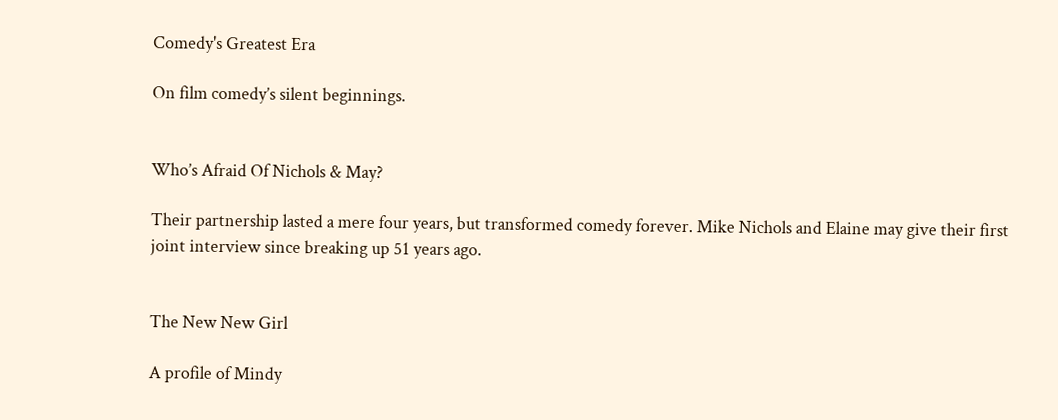Comedy's Greatest Era

On film comedy’s silent beginnings.


Who’s Afraid Of Nichols & May?

Their partnership lasted a mere four years, but transformed comedy forever. Mike Nichols and Elaine may give their first joint interview since breaking up 51 years ago.


The New New Girl

A profile of Mindy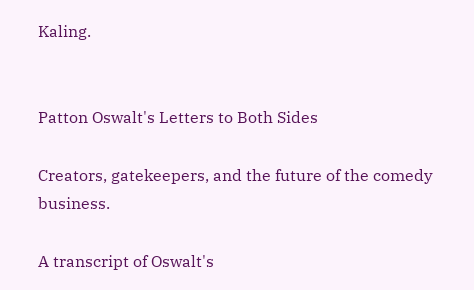Kaling.


Patton Oswalt's Letters to Both Sides

Creators, gatekeepers, and the future of the comedy business.

A transcript of Oswalt's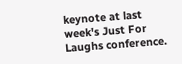keynote at last week's Just For Laughs conference.